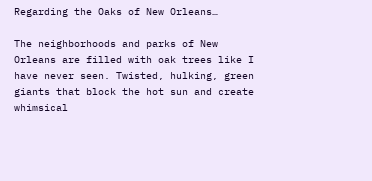Regarding the Oaks of New Orleans…

The neighborhoods and parks of New Orleans are filled with oak trees like I have never seen. Twisted, hulking, green giants that block the hot sun and create whimsical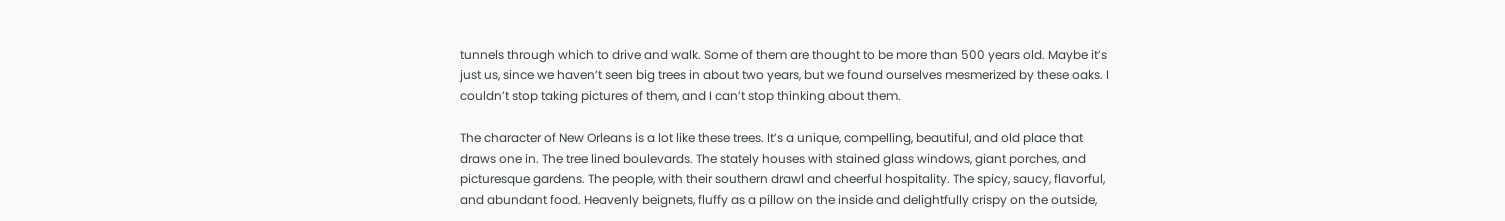tunnels through which to drive and walk. Some of them are thought to be more than 500 years old. Maybe it’s just us, since we haven’t seen big trees in about two years, but we found ourselves mesmerized by these oaks. I couldn’t stop taking pictures of them, and I can’t stop thinking about them.

The character of New Orleans is a lot like these trees. It’s a unique, compelling, beautiful, and old place that draws one in. The tree lined boulevards. The stately houses with stained glass windows, giant porches, and picturesque gardens. The people, with their southern drawl and cheerful hospitality. The spicy, saucy, flavorful, and abundant food. Heavenly beignets, fluffy as a pillow on the inside and delightfully crispy on the outside,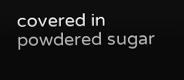covered in powdered sugar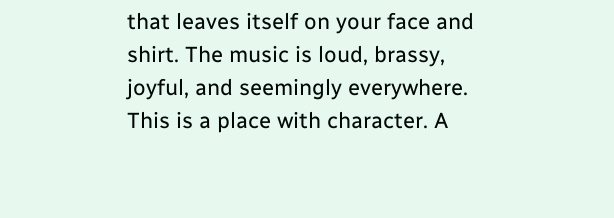that leaves itself on your face and shirt. The music is loud, brassy, joyful, and seemingly everywhere. This is a place with character. A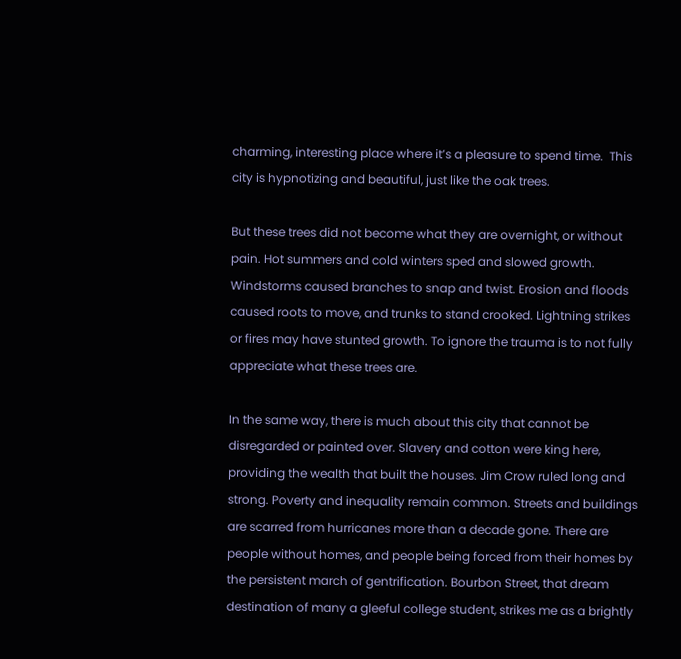charming, interesting place where it’s a pleasure to spend time.  This city is hypnotizing and beautiful, just like the oak trees.

But these trees did not become what they are overnight, or without pain. Hot summers and cold winters sped and slowed growth. Windstorms caused branches to snap and twist. Erosion and floods caused roots to move, and trunks to stand crooked. Lightning strikes or fires may have stunted growth. To ignore the trauma is to not fully appreciate what these trees are.

In the same way, there is much about this city that cannot be disregarded or painted over. Slavery and cotton were king here, providing the wealth that built the houses. Jim Crow ruled long and strong. Poverty and inequality remain common. Streets and buildings are scarred from hurricanes more than a decade gone. There are people without homes, and people being forced from their homes by the persistent march of gentrification. Bourbon Street, that dream destination of many a gleeful college student, strikes me as a brightly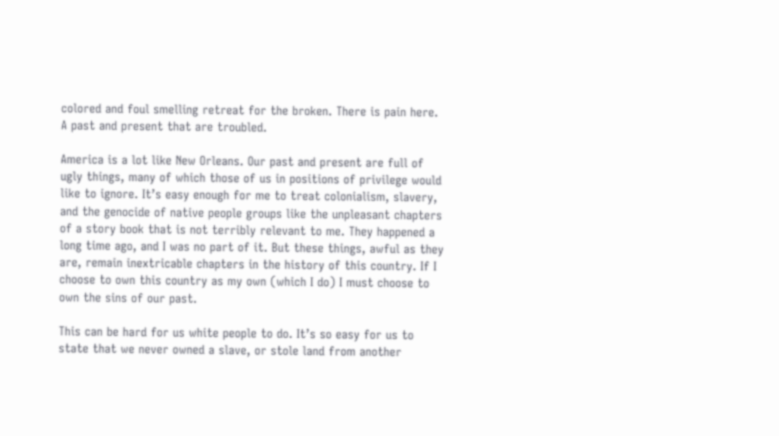colored and foul smelling retreat for the broken. There is pain here. A past and present that are troubled.

America is a lot like New Orleans. Our past and present are full of ugly things, many of which those of us in positions of privilege would like to ignore. It’s easy enough for me to treat colonialism, slavery, and the genocide of native people groups like the unpleasant chapters of a story book that is not terribly relevant to me. They happened a long time ago, and I was no part of it. But these things, awful as they are, remain inextricable chapters in the history of this country. If I choose to own this country as my own (which I do) I must choose to own the sins of our past.

This can be hard for us white people to do. It’s so easy for us to state that we never owned a slave, or stole land from another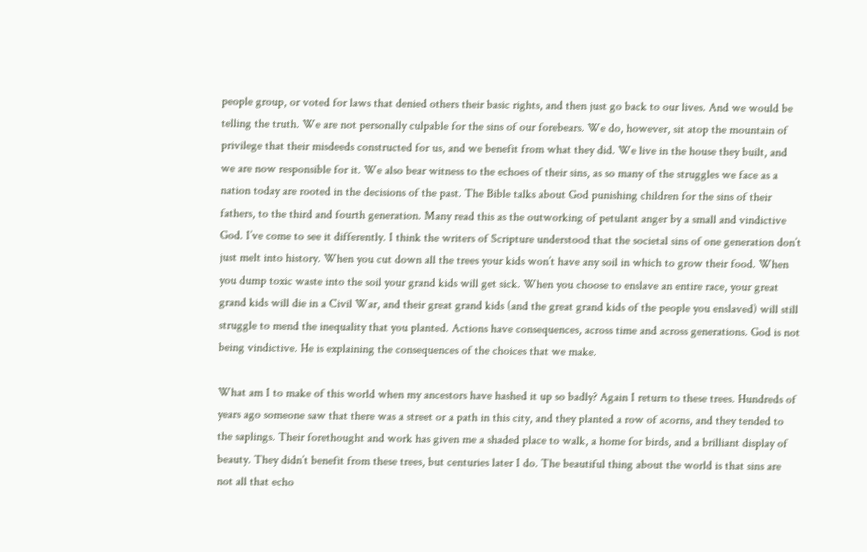people group, or voted for laws that denied others their basic rights, and then just go back to our lives. And we would be telling the truth. We are not personally culpable for the sins of our forebears. We do, however, sit atop the mountain of privilege that their misdeeds constructed for us, and we benefit from what they did. We live in the house they built, and we are now responsible for it. We also bear witness to the echoes of their sins, as so many of the struggles we face as a nation today are rooted in the decisions of the past. The Bible talks about God punishing children for the sins of their fathers, to the third and fourth generation. Many read this as the outworking of petulant anger by a small and vindictive God. I’ve come to see it differently. I think the writers of Scripture understood that the societal sins of one generation don’t just melt into history. When you cut down all the trees your kids won’t have any soil in which to grow their food. When you dump toxic waste into the soil your grand kids will get sick. When you choose to enslave an entire race, your great grand kids will die in a Civil War, and their great grand kids (and the great grand kids of the people you enslaved) will still struggle to mend the inequality that you planted. Actions have consequences, across time and across generations. God is not being vindictive. He is explaining the consequences of the choices that we make.

What am I to make of this world when my ancestors have hashed it up so badly? Again I return to these trees. Hundreds of years ago someone saw that there was a street or a path in this city, and they planted a row of acorns, and they tended to the saplings. Their forethought and work has given me a shaded place to walk, a home for birds, and a brilliant display of beauty. They didn’t benefit from these trees, but centuries later I do. The beautiful thing about the world is that sins are not all that echo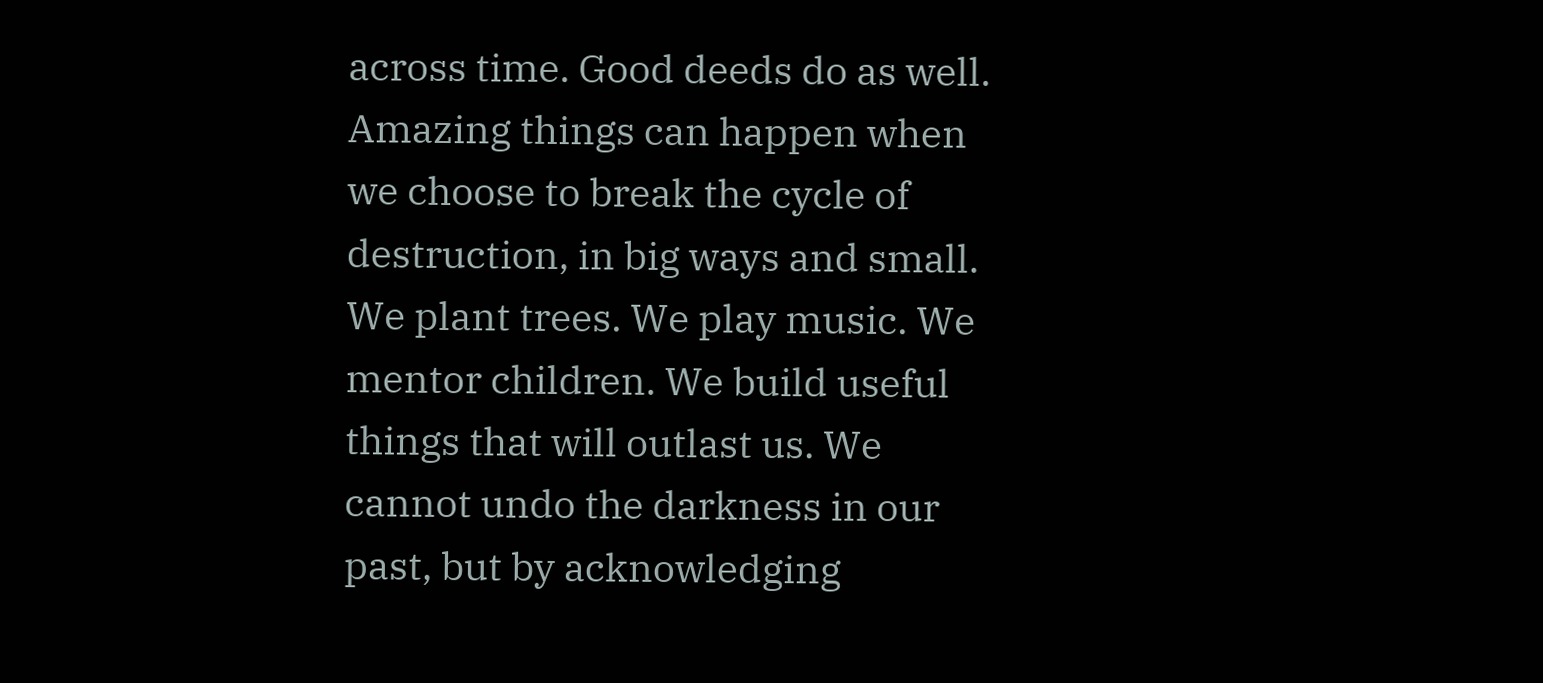across time. Good deeds do as well. Amazing things can happen when we choose to break the cycle of destruction, in big ways and small. We plant trees. We play music. We mentor children. We build useful things that will outlast us. We cannot undo the darkness in our past, but by acknowledging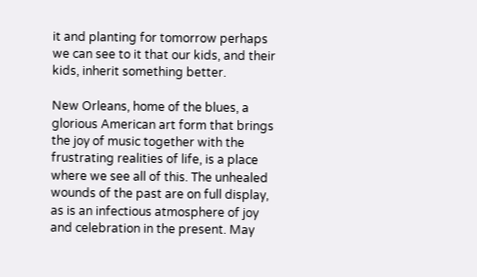it and planting for tomorrow perhaps we can see to it that our kids, and their kids, inherit something better.

New Orleans, home of the blues, a glorious American art form that brings the joy of music together with the frustrating realities of life, is a place where we see all of this. The unhealed wounds of the past are on full display, as is an infectious atmosphere of joy and celebration in the present. May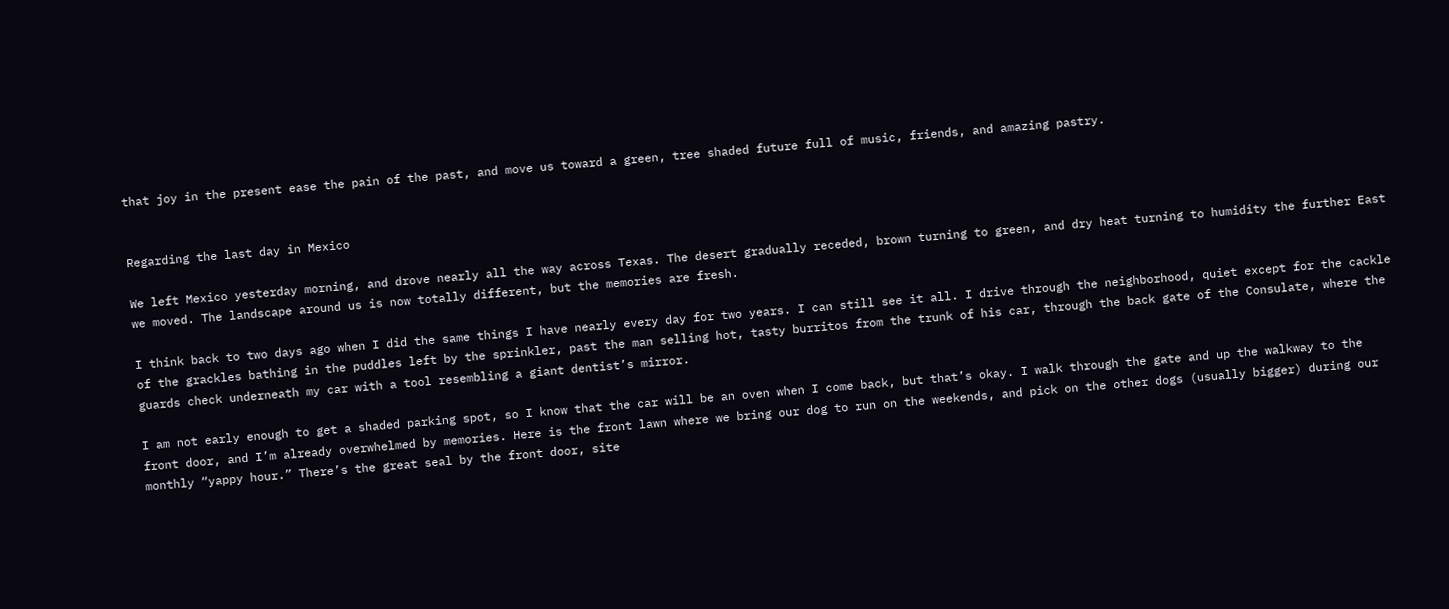that joy in the present ease the pain of the past, and move us toward a green, tree shaded future full of music, friends, and amazing pastry.


Regarding the last day in Mexico

We left Mexico yesterday morning, and drove nearly all the way across Texas. The desert gradually receded, brown turning to green, and dry heat turning to humidity the further East we moved. The landscape around us is now totally different, but the memories are fresh.

I think back to two days ago when I did the same things I have nearly every day for two years. I can still see it all. I drive through the neighborhood, quiet except for the cackle of the grackles bathing in the puddles left by the sprinkler, past the man selling hot, tasty burritos from the trunk of his car, through the back gate of the Consulate, where the guards check underneath my car with a tool resembling a giant dentist’s mirror.

I am not early enough to get a shaded parking spot, so I know that the car will be an oven when I come back, but that’s okay. I walk through the gate and up the walkway to the front door, and I’m already overwhelmed by memories. Here is the front lawn where we bring our dog to run on the weekends, and pick on the other dogs (usually bigger) during our monthly “yappy hour.” There’s the great seal by the front door, site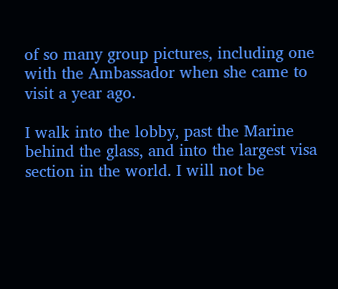of so many group pictures, including one with the Ambassador when she came to visit a year ago.

I walk into the lobby, past the Marine behind the glass, and into the largest visa section in the world. I will not be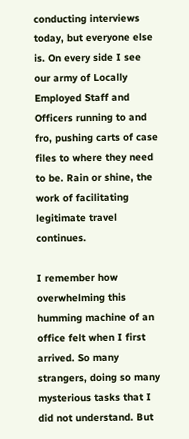conducting interviews today, but everyone else is. On every side I see our army of Locally Employed Staff and Officers running to and fro, pushing carts of case files to where they need to be. Rain or shine, the work of facilitating legitimate travel continues.

I remember how overwhelming this humming machine of an office felt when I first arrived. So many strangers, doing so many mysterious tasks that I did not understand. But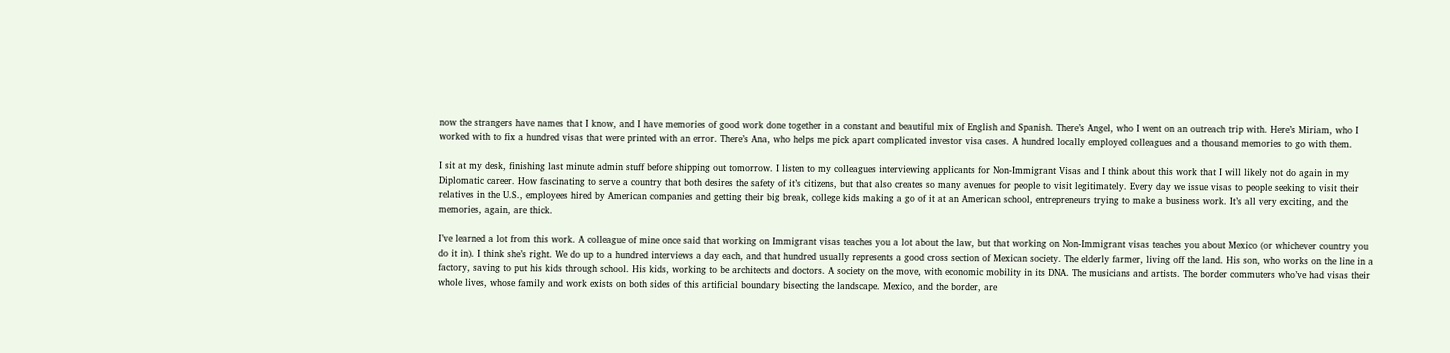now the strangers have names that I know, and I have memories of good work done together in a constant and beautiful mix of English and Spanish. There’s Angel, who I went on an outreach trip with. Here’s Miriam, who I worked with to fix a hundred visas that were printed with an error. There’s Ana, who helps me pick apart complicated investor visa cases. A hundred locally employed colleagues and a thousand memories to go with them.

I sit at my desk, finishing last minute admin stuff before shipping out tomorrow. I listen to my colleagues interviewing applicants for Non-Immigrant Visas and I think about this work that I will likely not do again in my Diplomatic career. How fascinating to serve a country that both desires the safety of it’s citizens, but that also creates so many avenues for people to visit legitimately. Every day we issue visas to people seeking to visit their relatives in the U.S., employees hired by American companies and getting their big break, college kids making a go of it at an American school, entrepreneurs trying to make a business work. It’s all very exciting, and the memories, again, are thick.

I’ve learned a lot from this work. A colleague of mine once said that working on Immigrant visas teaches you a lot about the law, but that working on Non-Immigrant visas teaches you about Mexico (or whichever country you do it in). I think she’s right. We do up to a hundred interviews a day each, and that hundred usually represents a good cross section of Mexican society. The elderly farmer, living off the land. His son, who works on the line in a factory, saving to put his kids through school. His kids, working to be architects and doctors. A society on the move, with economic mobility in its DNA. The musicians and artists. The border commuters who’ve had visas their whole lives, whose family and work exists on both sides of this artificial boundary bisecting the landscape. Mexico, and the border, are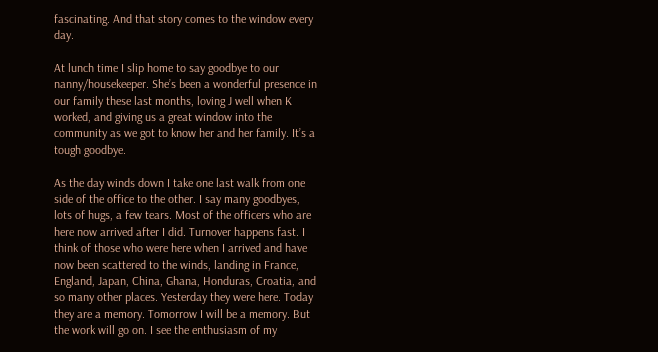fascinating. And that story comes to the window every day.

At lunch time I slip home to say goodbye to our nanny/housekeeper. She’s been a wonderful presence in our family these last months, loving J well when K worked, and giving us a great window into the community as we got to know her and her family. It’s a tough goodbye.

As the day winds down I take one last walk from one side of the office to the other. I say many goodbyes, lots of hugs, a few tears. Most of the officers who are here now arrived after I did. Turnover happens fast. I think of those who were here when I arrived and have now been scattered to the winds, landing in France, England, Japan, China, Ghana, Honduras, Croatia, and so many other places. Yesterday they were here. Today they are a memory. Tomorrow I will be a memory. But the work will go on. I see the enthusiasm of my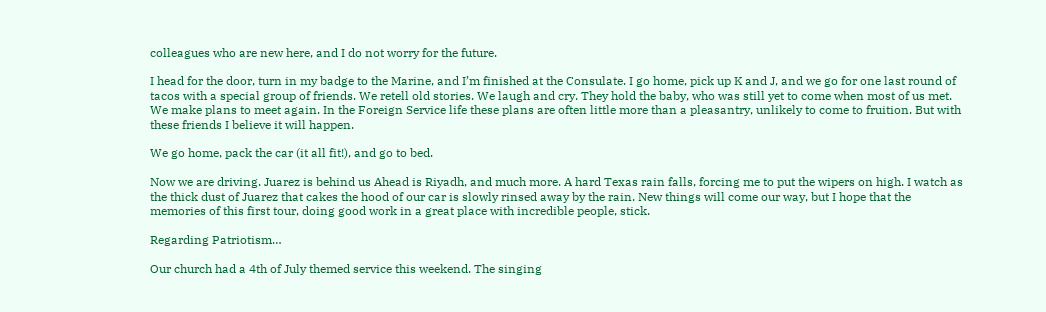colleagues who are new here, and I do not worry for the future.

I head for the door, turn in my badge to the Marine, and I’m finished at the Consulate. I go home, pick up K and J, and we go for one last round of tacos with a special group of friends. We retell old stories. We laugh and cry. They hold the baby, who was still yet to come when most of us met. We make plans to meet again. In the Foreign Service life these plans are often little more than a pleasantry, unlikely to come to fruition. But with these friends I believe it will happen.

We go home, pack the car (it all fit!), and go to bed.

Now we are driving. Juarez is behind us Ahead is Riyadh, and much more. A hard Texas rain falls, forcing me to put the wipers on high. I watch as the thick dust of Juarez that cakes the hood of our car is slowly rinsed away by the rain. New things will come our way, but I hope that the memories of this first tour, doing good work in a great place with incredible people, stick.

Regarding Patriotism…

Our church had a 4th of July themed service this weekend. The singing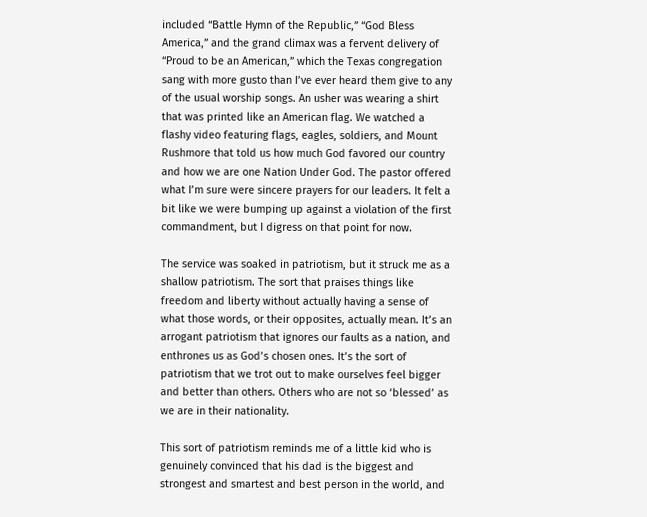included “Battle Hymn of the Republic,” “God Bless America,” and the grand climax was a fervent delivery of “Proud to be an American,” which the Texas congregation sang with more gusto than I’ve ever heard them give to any of the usual worship songs. An usher was wearing a shirt that was printed like an American flag. We watched a flashy video featuring flags, eagles, soldiers, and Mount Rushmore that told us how much God favored our country and how we are one Nation Under God. The pastor offered what I’m sure were sincere prayers for our leaders. It felt a bit like we were bumping up against a violation of the first commandment, but I digress on that point for now.

The service was soaked in patriotism, but it struck me as a shallow patriotism. The sort that praises things like freedom and liberty without actually having a sense of what those words, or their opposites, actually mean. It’s an arrogant patriotism that ignores our faults as a nation, and enthrones us as God’s chosen ones. It’s the sort of patriotism that we trot out to make ourselves feel bigger and better than others. Others who are not so ‘blessed’ as we are in their nationality.

This sort of patriotism reminds me of a little kid who is genuinely convinced that his dad is the biggest and strongest and smartest and best person in the world, and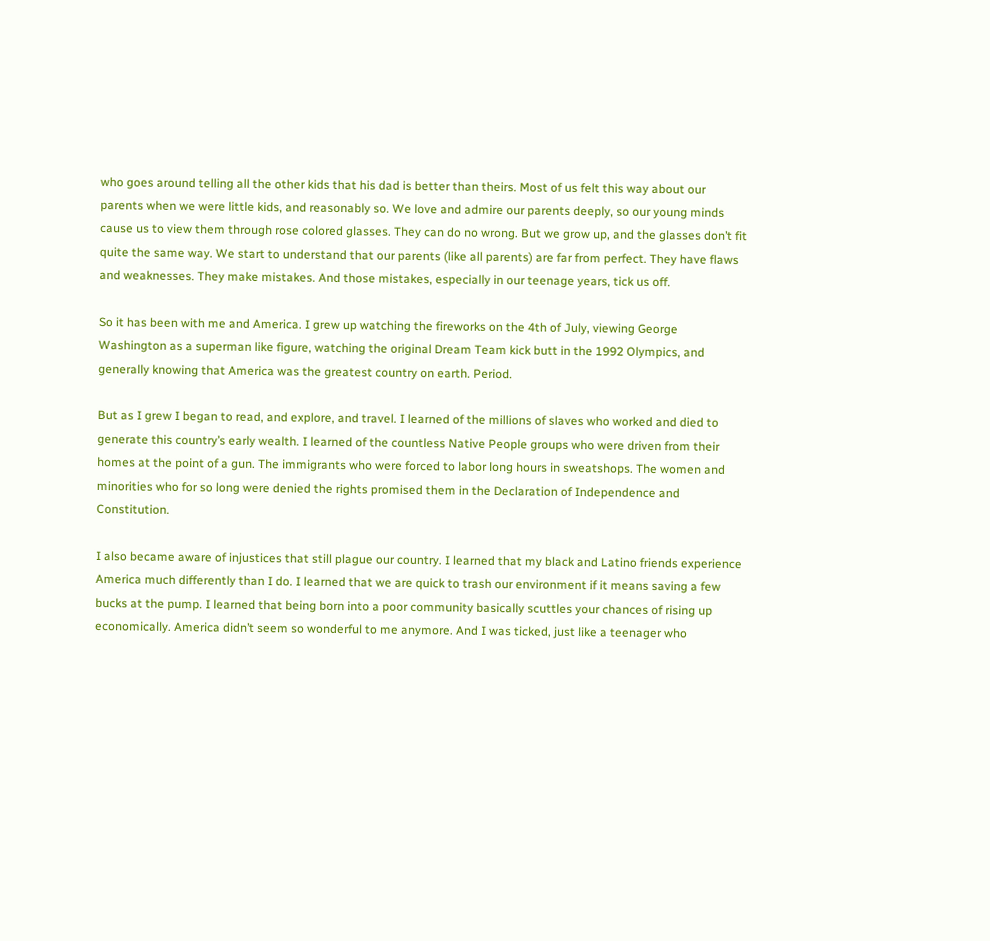who goes around telling all the other kids that his dad is better than theirs. Most of us felt this way about our parents when we were little kids, and reasonably so. We love and admire our parents deeply, so our young minds cause us to view them through rose colored glasses. They can do no wrong. But we grow up, and the glasses don’t fit quite the same way. We start to understand that our parents (like all parents) are far from perfect. They have flaws and weaknesses. They make mistakes. And those mistakes, especially in our teenage years, tick us off.

So it has been with me and America. I grew up watching the fireworks on the 4th of July, viewing George Washington as a superman like figure, watching the original Dream Team kick butt in the 1992 Olympics, and generally knowing that America was the greatest country on earth. Period.

But as I grew I began to read, and explore, and travel. I learned of the millions of slaves who worked and died to generate this country’s early wealth. I learned of the countless Native People groups who were driven from their homes at the point of a gun. The immigrants who were forced to labor long hours in sweatshops. The women and minorities who for so long were denied the rights promised them in the Declaration of Independence and Constitution.

I also became aware of injustices that still plague our country. I learned that my black and Latino friends experience America much differently than I do. I learned that we are quick to trash our environment if it means saving a few bucks at the pump. I learned that being born into a poor community basically scuttles your chances of rising up economically. America didn’t seem so wonderful to me anymore. And I was ticked, just like a teenager who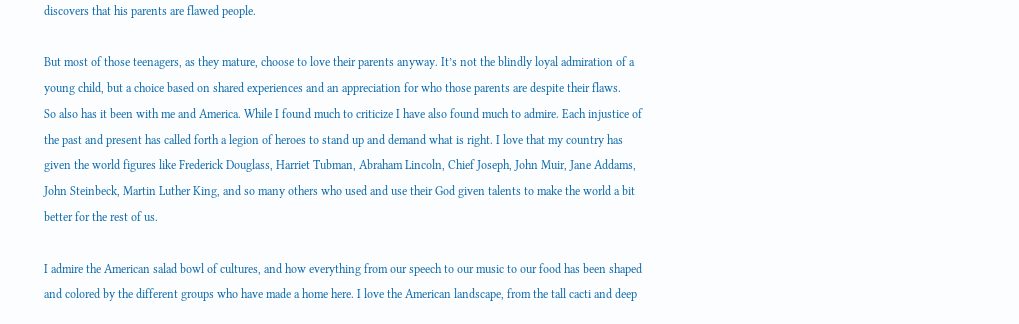discovers that his parents are flawed people.

But most of those teenagers, as they mature, choose to love their parents anyway. It’s not the blindly loyal admiration of a young child, but a choice based on shared experiences and an appreciation for who those parents are despite their flaws.
So also has it been with me and America. While I found much to criticize I have also found much to admire. Each injustice of the past and present has called forth a legion of heroes to stand up and demand what is right. I love that my country has given the world figures like Frederick Douglass, Harriet Tubman, Abraham Lincoln, Chief Joseph, John Muir, Jane Addams, John Steinbeck, Martin Luther King, and so many others who used and use their God given talents to make the world a bit better for the rest of us.

I admire the American salad bowl of cultures, and how everything from our speech to our music to our food has been shaped and colored by the different groups who have made a home here. I love the American landscape, from the tall cacti and deep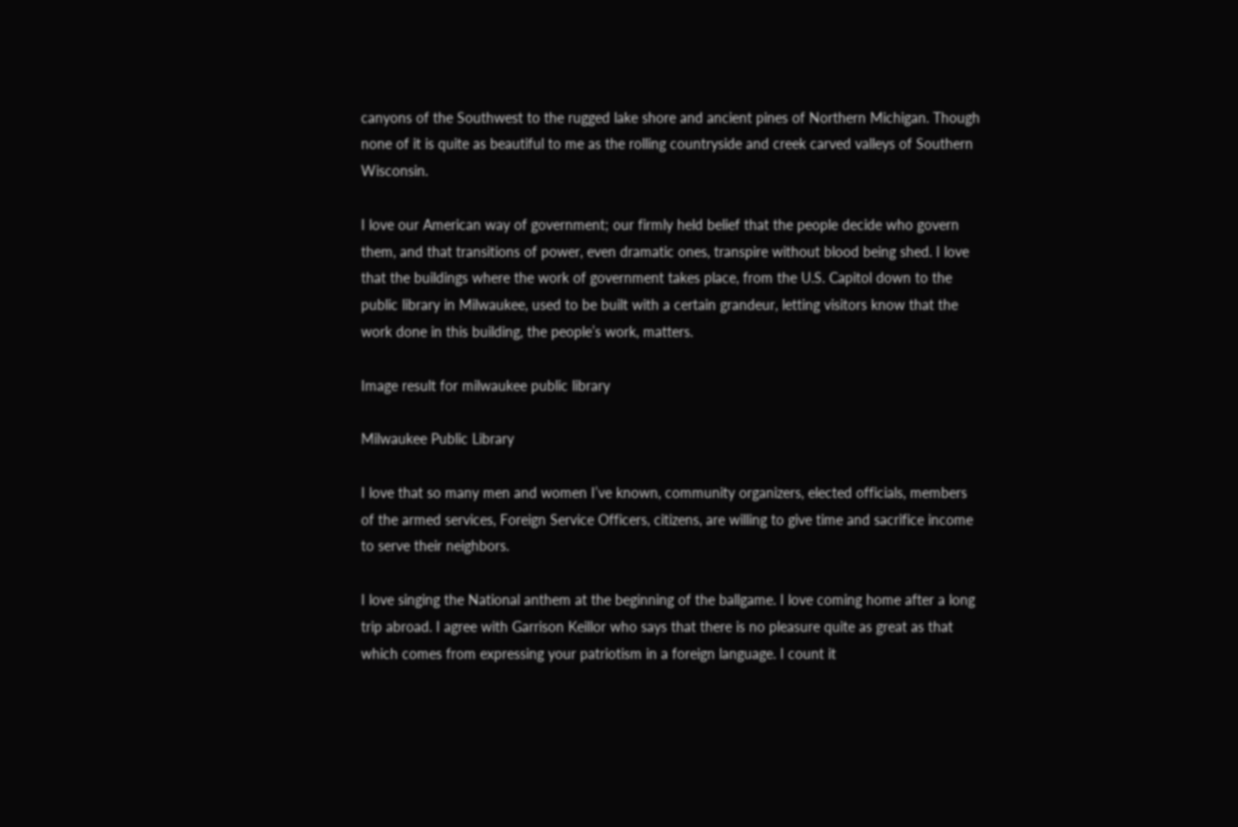canyons of the Southwest to the rugged lake shore and ancient pines of Northern Michigan. Though none of it is quite as beautiful to me as the rolling countryside and creek carved valleys of Southern Wisconsin.

I love our American way of government; our firmly held belief that the people decide who govern them, and that transitions of power, even dramatic ones, transpire without blood being shed. I love that the buildings where the work of government takes place, from the U.S. Capitol down to the public library in Milwaukee, used to be built with a certain grandeur, letting visitors know that the work done in this building, the people’s work, matters.

Image result for milwaukee public library

Milwaukee Public Library

I love that so many men and women I’ve known, community organizers, elected officials, members of the armed services, Foreign Service Officers, citizens, are willing to give time and sacrifice income to serve their neighbors.

I love singing the National anthem at the beginning of the ballgame. I love coming home after a long trip abroad. I agree with Garrison Keillor who says that there is no pleasure quite as great as that which comes from expressing your patriotism in a foreign language. I count it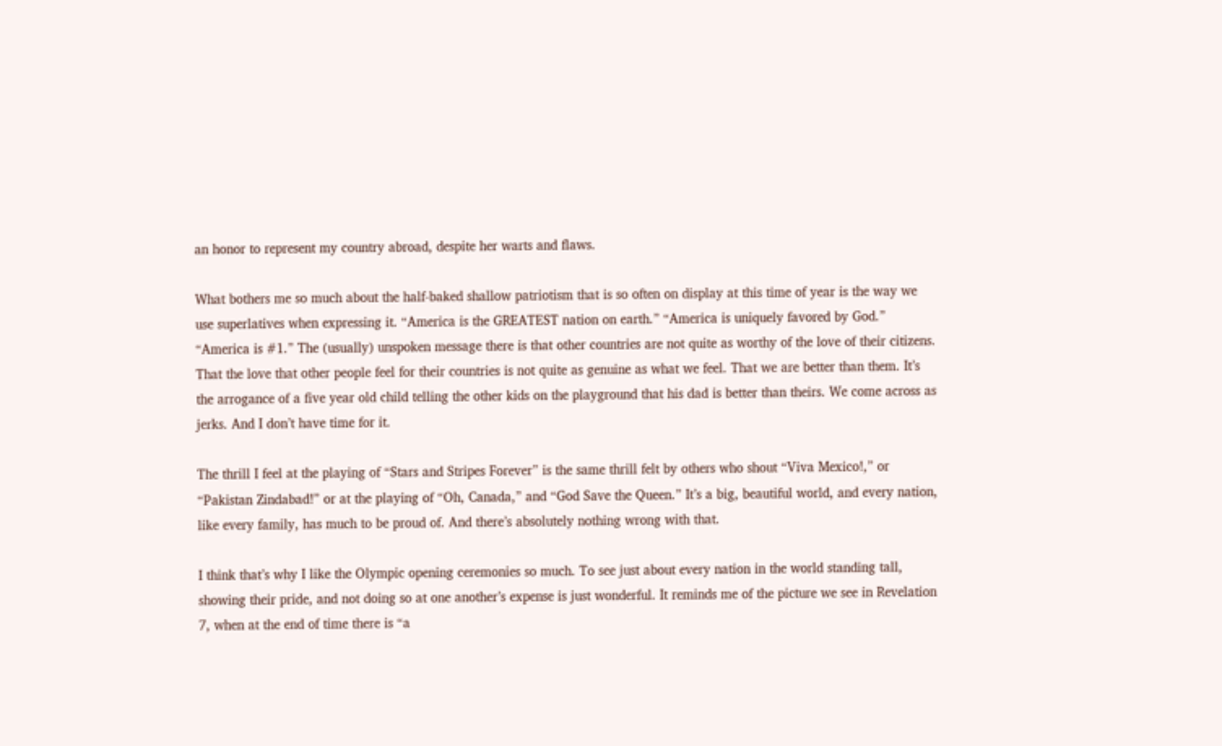an honor to represent my country abroad, despite her warts and flaws.

What bothers me so much about the half-baked shallow patriotism that is so often on display at this time of year is the way we use superlatives when expressing it. “America is the GREATEST nation on earth.” “America is uniquely favored by God.” “America is #1.” The (usually) unspoken message there is that other countries are not quite as worthy of the love of their citizens. That the love that other people feel for their countries is not quite as genuine as what we feel. That we are better than them. It’s the arrogance of a five year old child telling the other kids on the playground that his dad is better than theirs. We come across as jerks. And I don’t have time for it.

The thrill I feel at the playing of “Stars and Stripes Forever” is the same thrill felt by others who shout “Viva Mexico!,” or “Pakistan Zindabad!” or at the playing of “Oh, Canada,” and “God Save the Queen.” It’s a big, beautiful world, and every nation, like every family, has much to be proud of. And there’s absolutely nothing wrong with that.

I think that’s why I like the Olympic opening ceremonies so much. To see just about every nation in the world standing tall, showing their pride, and not doing so at one another’s expense is just wonderful. It reminds me of the picture we see in Revelation 7, when at the end of time there is “a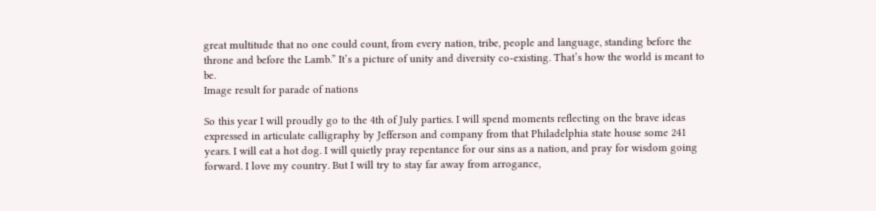great multitude that no one could count, from every nation, tribe, people and language, standing before the throne and before the Lamb.” It’s a picture of unity and diversity co-existing. That’s how the world is meant to be.
Image result for parade of nations

So this year I will proudly go to the 4th of July parties. I will spend moments reflecting on the brave ideas expressed in articulate calligraphy by Jefferson and company from that Philadelphia state house some 241 years. I will eat a hot dog. I will quietly pray repentance for our sins as a nation, and pray for wisdom going forward. I love my country. But I will try to stay far away from arrogance,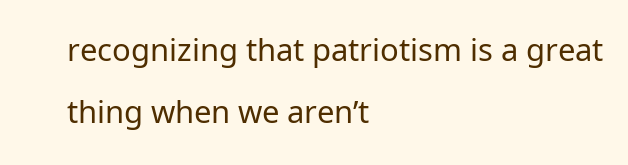recognizing that patriotism is a great thing when we aren’t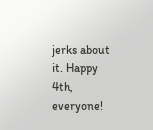jerks about it. Happy 4th, everyone!